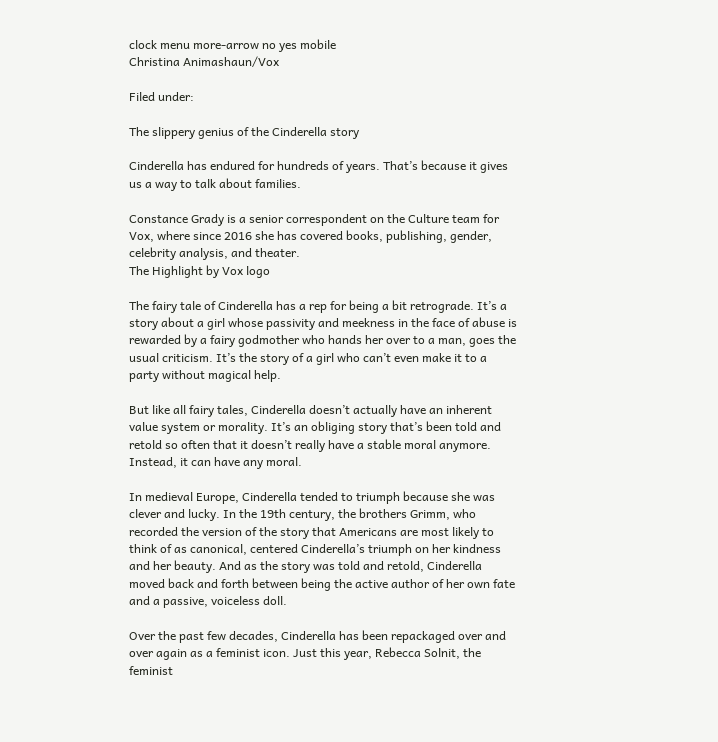clock menu more-arrow no yes mobile
Christina Animashaun/Vox

Filed under:

The slippery genius of the Cinderella story

Cinderella has endured for hundreds of years. That’s because it gives us a way to talk about families.

Constance Grady is a senior correspondent on the Culture team for Vox, where since 2016 she has covered books, publishing, gender, celebrity analysis, and theater.
The Highlight by Vox logo

The fairy tale of Cinderella has a rep for being a bit retrograde. It’s a story about a girl whose passivity and meekness in the face of abuse is rewarded by a fairy godmother who hands her over to a man, goes the usual criticism. It’s the story of a girl who can’t even make it to a party without magical help.

But like all fairy tales, Cinderella doesn’t actually have an inherent value system or morality. It’s an obliging story that’s been told and retold so often that it doesn’t really have a stable moral anymore. Instead, it can have any moral.

In medieval Europe, Cinderella tended to triumph because she was clever and lucky. In the 19th century, the brothers Grimm, who recorded the version of the story that Americans are most likely to think of as canonical, centered Cinderella’s triumph on her kindness and her beauty. And as the story was told and retold, Cinderella moved back and forth between being the active author of her own fate and a passive, voiceless doll.

Over the past few decades, Cinderella has been repackaged over and over again as a feminist icon. Just this year, Rebecca Solnit, the feminist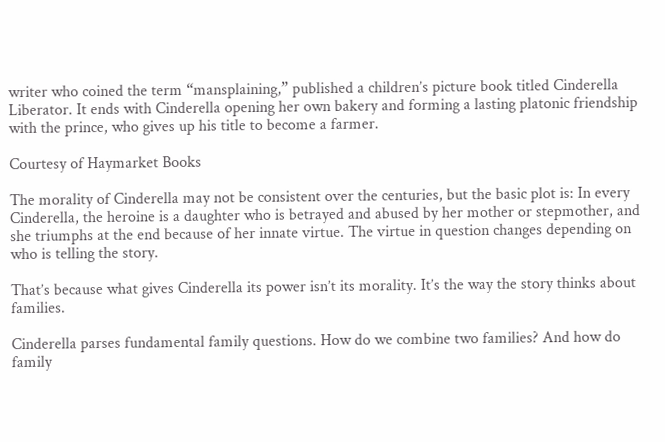writer who coined the term “mansplaining,” published a children’s picture book titled Cinderella Liberator. It ends with Cinderella opening her own bakery and forming a lasting platonic friendship with the prince, who gives up his title to become a farmer.

Courtesy of Haymarket Books

The morality of Cinderella may not be consistent over the centuries, but the basic plot is: In every Cinderella, the heroine is a daughter who is betrayed and abused by her mother or stepmother, and she triumphs at the end because of her innate virtue. The virtue in question changes depending on who is telling the story.

That’s because what gives Cinderella its power isn’t its morality. It’s the way the story thinks about families.

Cinderella parses fundamental family questions. How do we combine two families? And how do family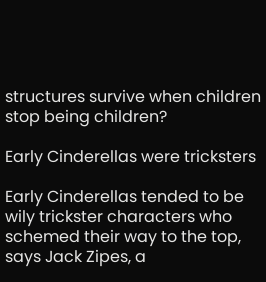structures survive when children stop being children?

Early Cinderellas were tricksters

Early Cinderellas tended to be wily trickster characters who schemed their way to the top, says Jack Zipes, a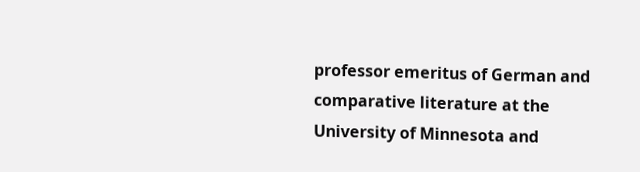professor emeritus of German and comparative literature at the University of Minnesota and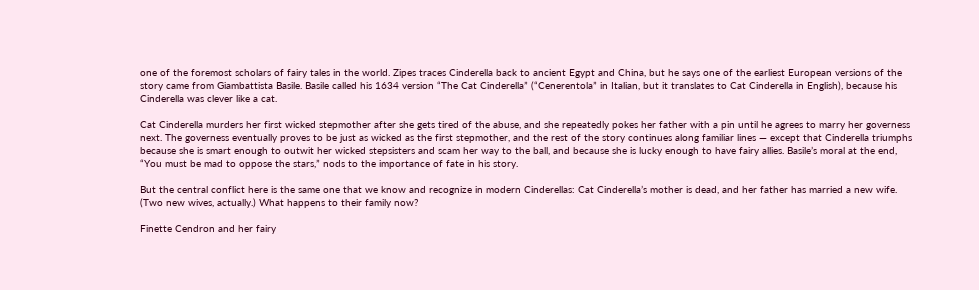one of the foremost scholars of fairy tales in the world. Zipes traces Cinderella back to ancient Egypt and China, but he says one of the earliest European versions of the story came from Giambattista Basile. Basile called his 1634 version “The Cat Cinderella” (“Cenerentola” in Italian, but it translates to Cat Cinderella in English), because his Cinderella was clever like a cat.

Cat Cinderella murders her first wicked stepmother after she gets tired of the abuse, and she repeatedly pokes her father with a pin until he agrees to marry her governess next. The governess eventually proves to be just as wicked as the first stepmother, and the rest of the story continues along familiar lines — except that Cinderella triumphs because she is smart enough to outwit her wicked stepsisters and scam her way to the ball, and because she is lucky enough to have fairy allies. Basile’s moral at the end, “You must be mad to oppose the stars,” nods to the importance of fate in his story.

But the central conflict here is the same one that we know and recognize in modern Cinderellas: Cat Cinderella’s mother is dead, and her father has married a new wife. (Two new wives, actually.) What happens to their family now?

Finette Cendron and her fairy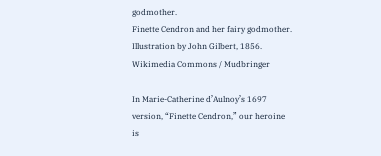godmother.
Finette Cendron and her fairy godmother. Illustration by John Gilbert, 1856.
Wikimedia Commons / Mudbringer

In Marie-Catherine d’Aulnoy’s 1697 version, “Finette Cendron,” our heroine is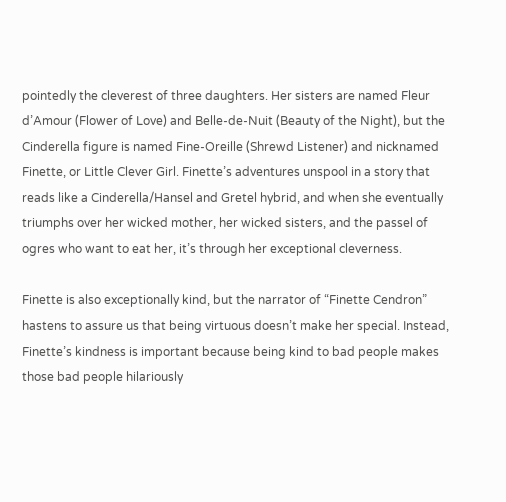pointedly the cleverest of three daughters. Her sisters are named Fleur d’Amour (Flower of Love) and Belle-de-Nuit (Beauty of the Night), but the Cinderella figure is named Fine-Oreille (Shrewd Listener) and nicknamed Finette, or Little Clever Girl. Finette’s adventures unspool in a story that reads like a Cinderella/Hansel and Gretel hybrid, and when she eventually triumphs over her wicked mother, her wicked sisters, and the passel of ogres who want to eat her, it’s through her exceptional cleverness.

Finette is also exceptionally kind, but the narrator of “Finette Cendron” hastens to assure us that being virtuous doesn’t make her special. Instead, Finette’s kindness is important because being kind to bad people makes those bad people hilariously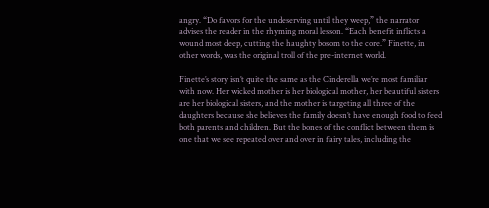angry. “Do favors for the undeserving until they weep,” the narrator advises the reader in the rhyming moral lesson. “Each benefit inflicts a wound most deep, cutting the haughty bosom to the core.” Finette, in other words, was the original troll of the pre-internet world.

Finette’s story isn’t quite the same as the Cinderella we’re most familiar with now. Her wicked mother is her biological mother, her beautiful sisters are her biological sisters, and the mother is targeting all three of the daughters because she believes the family doesn’t have enough food to feed both parents and children. But the bones of the conflict between them is one that we see repeated over and over in fairy tales, including the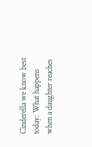Cinderella we know best today: What happens when a daughter reaches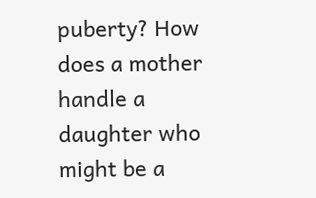puberty? How does a mother handle a daughter who might be a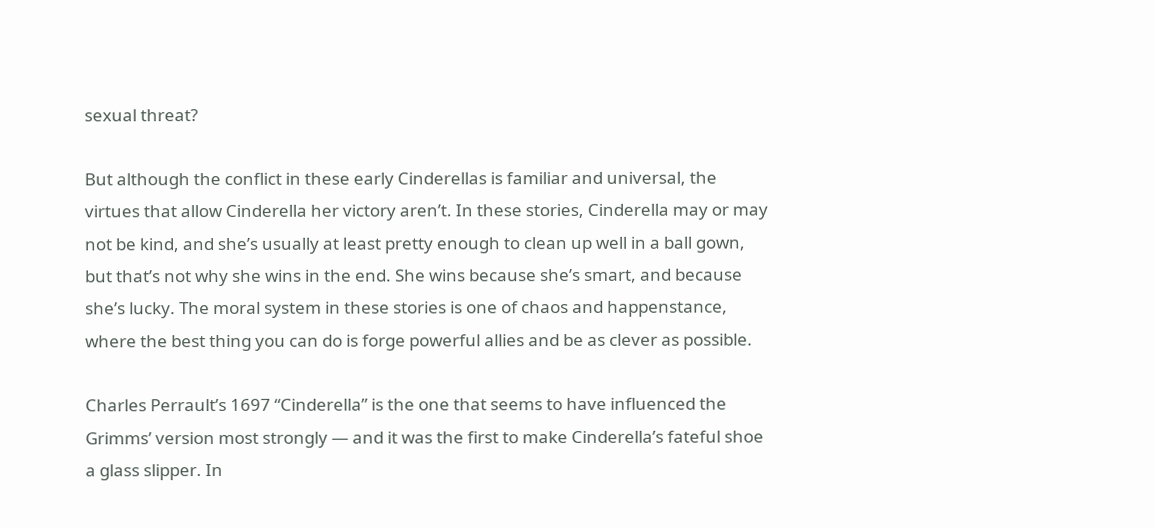sexual threat?

But although the conflict in these early Cinderellas is familiar and universal, the virtues that allow Cinderella her victory aren’t. In these stories, Cinderella may or may not be kind, and she’s usually at least pretty enough to clean up well in a ball gown, but that’s not why she wins in the end. She wins because she’s smart, and because she’s lucky. The moral system in these stories is one of chaos and happenstance, where the best thing you can do is forge powerful allies and be as clever as possible.

Charles Perrault’s 1697 “Cinderella” is the one that seems to have influenced the Grimms’ version most strongly — and it was the first to make Cinderella’s fateful shoe a glass slipper. In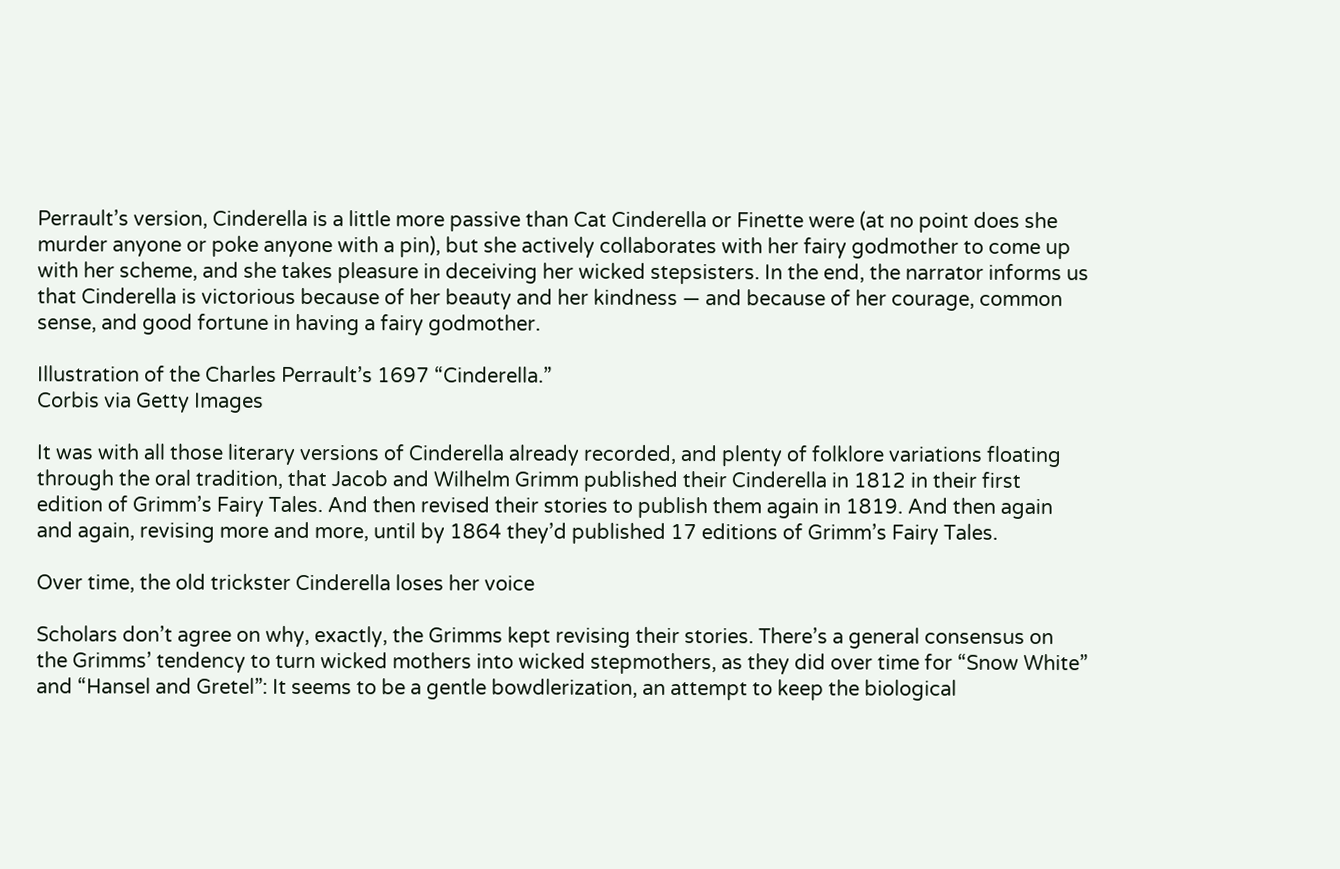Perrault’s version, Cinderella is a little more passive than Cat Cinderella or Finette were (at no point does she murder anyone or poke anyone with a pin), but she actively collaborates with her fairy godmother to come up with her scheme, and she takes pleasure in deceiving her wicked stepsisters. In the end, the narrator informs us that Cinderella is victorious because of her beauty and her kindness — and because of her courage, common sense, and good fortune in having a fairy godmother.

Illustration of the Charles Perrault’s 1697 “Cinderella.”
Corbis via Getty Images

It was with all those literary versions of Cinderella already recorded, and plenty of folklore variations floating through the oral tradition, that Jacob and Wilhelm Grimm published their Cinderella in 1812 in their first edition of Grimm’s Fairy Tales. And then revised their stories to publish them again in 1819. And then again and again, revising more and more, until by 1864 they’d published 17 editions of Grimm’s Fairy Tales.

Over time, the old trickster Cinderella loses her voice

Scholars don’t agree on why, exactly, the Grimms kept revising their stories. There’s a general consensus on the Grimms’ tendency to turn wicked mothers into wicked stepmothers, as they did over time for “Snow White” and “Hansel and Gretel”: It seems to be a gentle bowdlerization, an attempt to keep the biological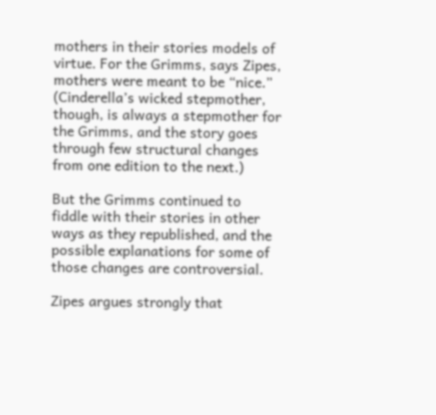mothers in their stories models of virtue. For the Grimms, says Zipes, mothers were meant to be “nice.” (Cinderella’s wicked stepmother, though, is always a stepmother for the Grimms, and the story goes through few structural changes from one edition to the next.)

But the Grimms continued to fiddle with their stories in other ways as they republished, and the possible explanations for some of those changes are controversial.

Zipes argues strongly that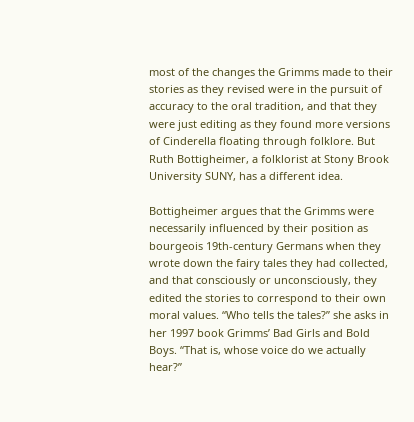most of the changes the Grimms made to their stories as they revised were in the pursuit of accuracy to the oral tradition, and that they were just editing as they found more versions of Cinderella floating through folklore. But Ruth Bottigheimer, a folklorist at Stony Brook University SUNY, has a different idea.

Bottigheimer argues that the Grimms were necessarily influenced by their position as bourgeois 19th-century Germans when they wrote down the fairy tales they had collected, and that consciously or unconsciously, they edited the stories to correspond to their own moral values. “Who tells the tales?” she asks in her 1997 book Grimms’ Bad Girls and Bold Boys. “That is, whose voice do we actually hear?”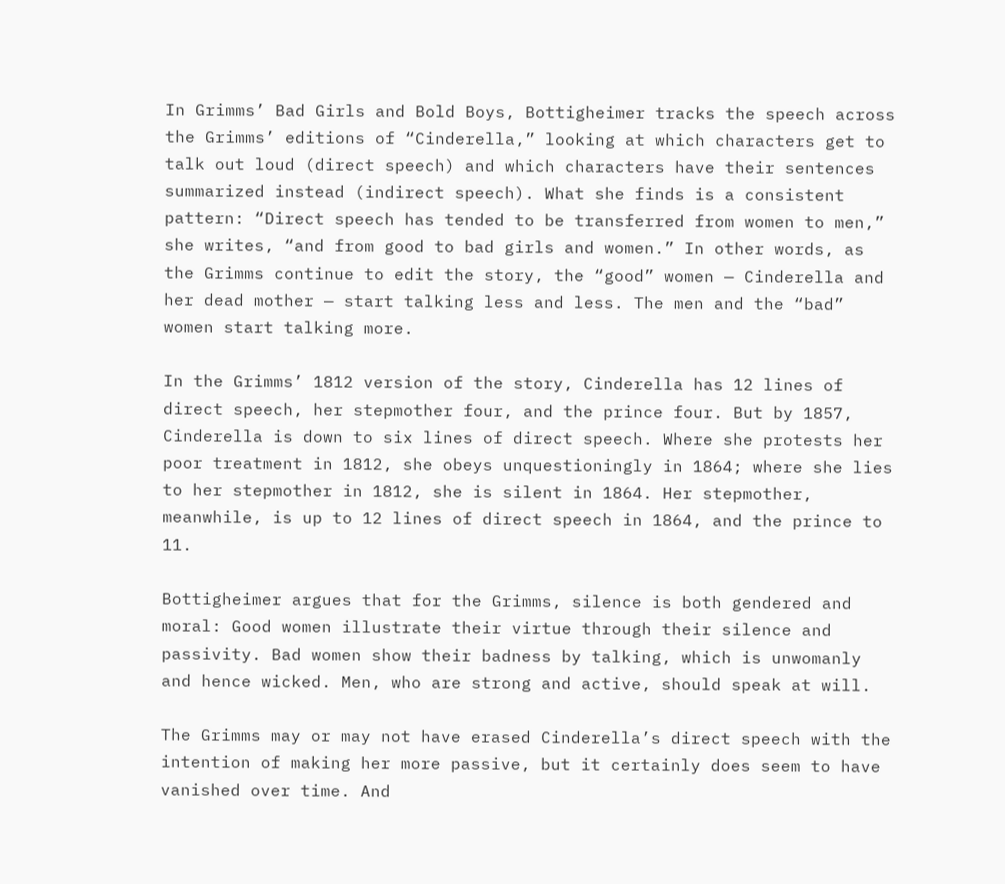In Grimms’ Bad Girls and Bold Boys, Bottigheimer tracks the speech across the Grimms’ editions of “Cinderella,” looking at which characters get to talk out loud (direct speech) and which characters have their sentences summarized instead (indirect speech). What she finds is a consistent pattern: “Direct speech has tended to be transferred from women to men,” she writes, “and from good to bad girls and women.” In other words, as the Grimms continue to edit the story, the “good” women — Cinderella and her dead mother — start talking less and less. The men and the “bad” women start talking more.

In the Grimms’ 1812 version of the story, Cinderella has 12 lines of direct speech, her stepmother four, and the prince four. But by 1857, Cinderella is down to six lines of direct speech. Where she protests her poor treatment in 1812, she obeys unquestioningly in 1864; where she lies to her stepmother in 1812, she is silent in 1864. Her stepmother, meanwhile, is up to 12 lines of direct speech in 1864, and the prince to 11.

Bottigheimer argues that for the Grimms, silence is both gendered and moral: Good women illustrate their virtue through their silence and passivity. Bad women show their badness by talking, which is unwomanly and hence wicked. Men, who are strong and active, should speak at will.

The Grimms may or may not have erased Cinderella’s direct speech with the intention of making her more passive, but it certainly does seem to have vanished over time. And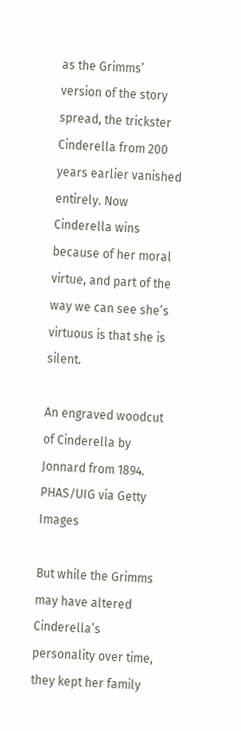as the Grimms’ version of the story spread, the trickster Cinderella from 200 years earlier vanished entirely. Now Cinderella wins because of her moral virtue, and part of the way we can see she’s virtuous is that she is silent.

An engraved woodcut of Cinderella by Jonnard from 1894.
PHAS/UIG via Getty Images

But while the Grimms may have altered Cinderella’s personality over time, they kept her family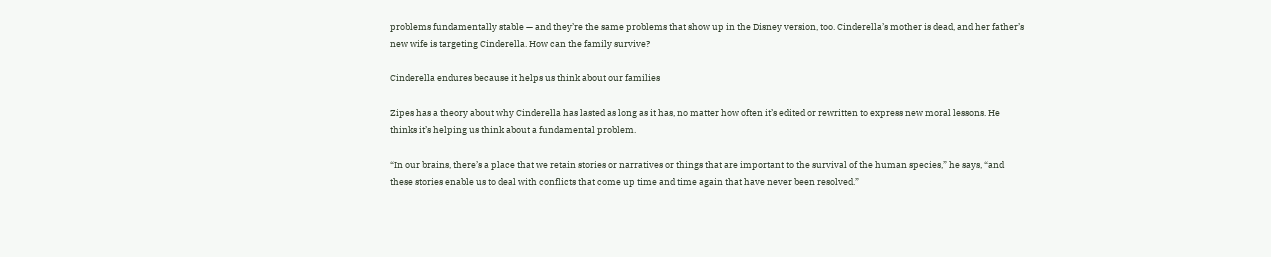problems fundamentally stable — and they’re the same problems that show up in the Disney version, too. Cinderella’s mother is dead, and her father’s new wife is targeting Cinderella. How can the family survive?

Cinderella endures because it helps us think about our families

Zipes has a theory about why Cinderella has lasted as long as it has, no matter how often it’s edited or rewritten to express new moral lessons. He thinks it’s helping us think about a fundamental problem.

“In our brains, there’s a place that we retain stories or narratives or things that are important to the survival of the human species,” he says, “and these stories enable us to deal with conflicts that come up time and time again that have never been resolved.”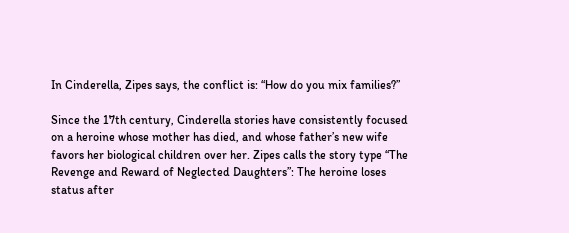In Cinderella, Zipes says, the conflict is: “How do you mix families?”

Since the 17th century, Cinderella stories have consistently focused on a heroine whose mother has died, and whose father’s new wife favors her biological children over her. Zipes calls the story type “The Revenge and Reward of Neglected Daughters”: The heroine loses status after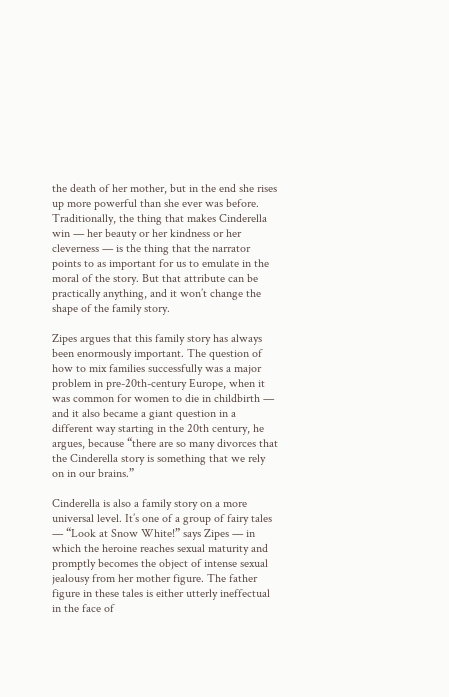the death of her mother, but in the end she rises up more powerful than she ever was before. Traditionally, the thing that makes Cinderella win — her beauty or her kindness or her cleverness — is the thing that the narrator points to as important for us to emulate in the moral of the story. But that attribute can be practically anything, and it won’t change the shape of the family story.

Zipes argues that this family story has always been enormously important. The question of how to mix families successfully was a major problem in pre-20th-century Europe, when it was common for women to die in childbirth — and it also became a giant question in a different way starting in the 20th century, he argues, because “there are so many divorces that the Cinderella story is something that we rely on in our brains.”

Cinderella is also a family story on a more universal level. It’s one of a group of fairy tales — “Look at Snow White!” says Zipes — in which the heroine reaches sexual maturity and promptly becomes the object of intense sexual jealousy from her mother figure. The father figure in these tales is either utterly ineffectual in the face of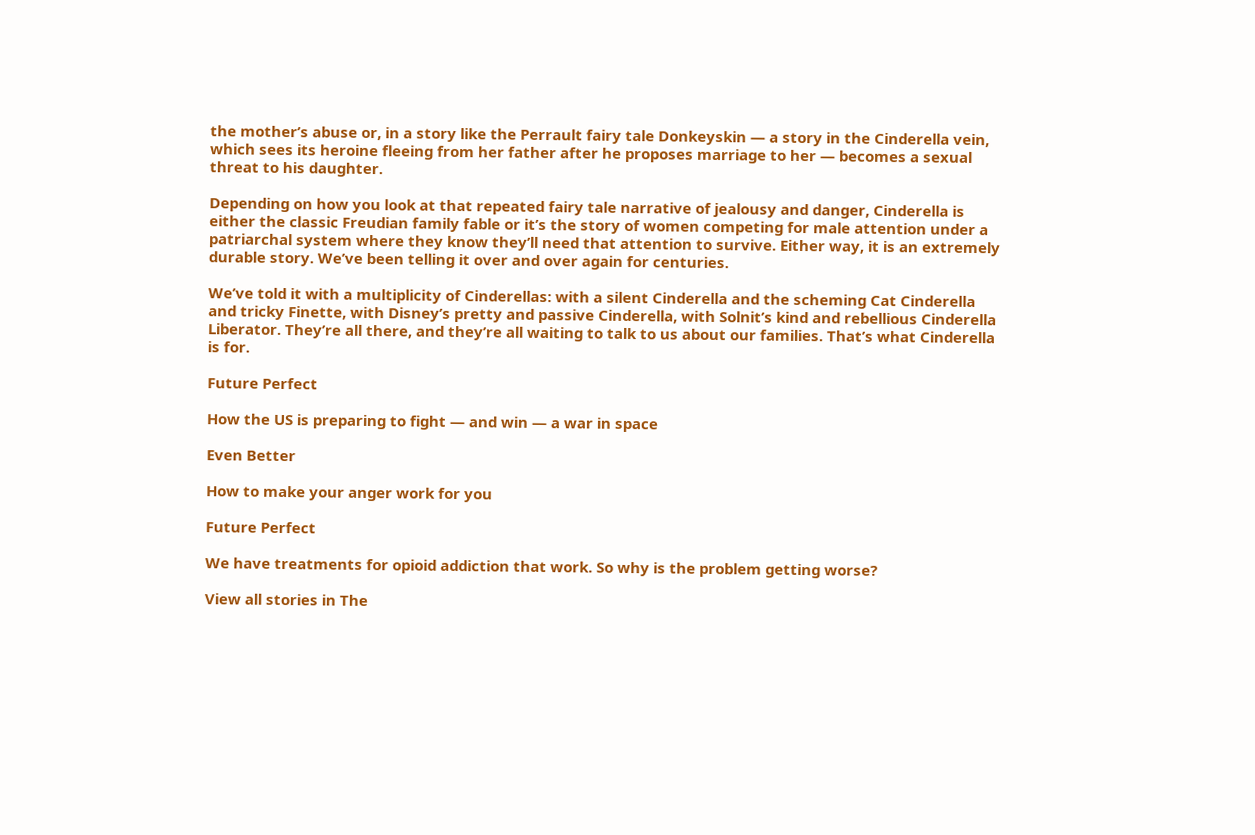the mother’s abuse or, in a story like the Perrault fairy tale Donkeyskin — a story in the Cinderella vein, which sees its heroine fleeing from her father after he proposes marriage to her — becomes a sexual threat to his daughter.

Depending on how you look at that repeated fairy tale narrative of jealousy and danger, Cinderella is either the classic Freudian family fable or it’s the story of women competing for male attention under a patriarchal system where they know they’ll need that attention to survive. Either way, it is an extremely durable story. We’ve been telling it over and over again for centuries.

We’ve told it with a multiplicity of Cinderellas: with a silent Cinderella and the scheming Cat Cinderella and tricky Finette, with Disney’s pretty and passive Cinderella, with Solnit’s kind and rebellious Cinderella Liberator. They’re all there, and they’re all waiting to talk to us about our families. That’s what Cinderella is for.

Future Perfect

How the US is preparing to fight — and win — a war in space

Even Better

How to make your anger work for you

Future Perfect

We have treatments for opioid addiction that work. So why is the problem getting worse?

View all stories in The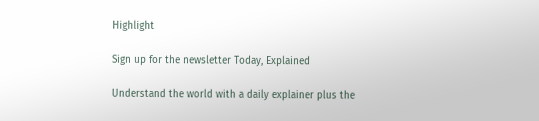Highlight

Sign up for the newsletter Today, Explained

Understand the world with a daily explainer plus the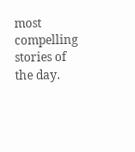most compelling stories of the day.